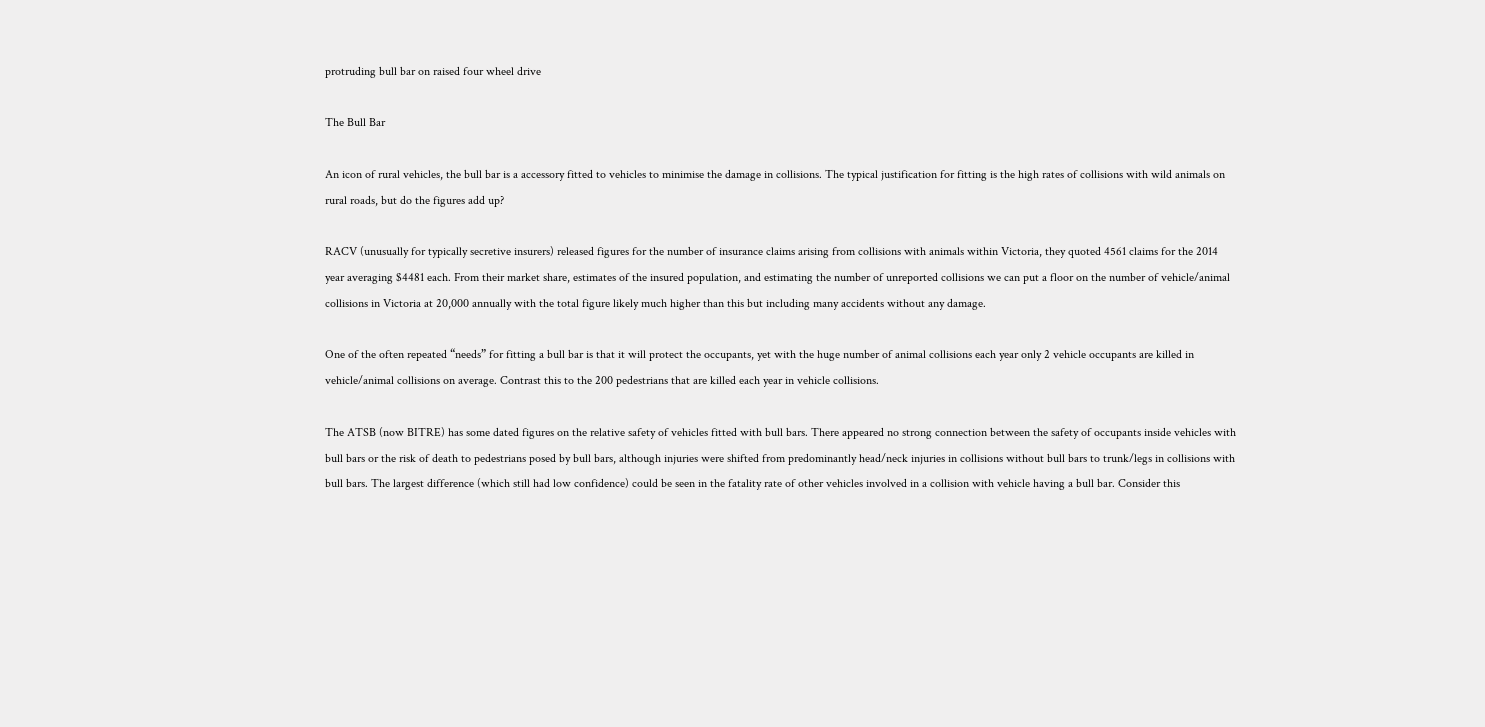protruding bull bar on raised four wheel drive

The Bull Bar

An icon of rural vehicles, the bull bar is a accessory fitted to vehicles to minimise the damage in collisions. The typical justification for fitting is the high rates of collisions with wild animals on rural roads, but do the figures add up?

RACV (unusually for typically secretive insurers) released figures for the number of insurance claims arising from collisions with animals within Victoria, they quoted 4561 claims for the 2014 year averaging $4481 each. From their market share, estimates of the insured population, and estimating the number of unreported collisions we can put a floor on the number of vehicle/animal collisions in Victoria at 20,000 annually with the total figure likely much higher than this but including many accidents without any damage.

One of the often repeated “needs” for fitting a bull bar is that it will protect the occupants, yet with the huge number of animal collisions each year only 2 vehicle occupants are killed in vehicle/animal collisions on average. Contrast this to the 200 pedestrians that are killed each year in vehicle collisions.

The ATSB (now BITRE) has some dated figures on the relative safety of vehicles fitted with bull bars. There appeared no strong connection between the safety of occupants inside vehicles with bull bars or the risk of death to pedestrians posed by bull bars, although injuries were shifted from predominantly head/neck injuries in collisions without bull bars to trunk/legs in collisions with bull bars. The largest difference (which still had low confidence) could be seen in the fatality rate of other vehicles involved in a collision with vehicle having a bull bar. Consider this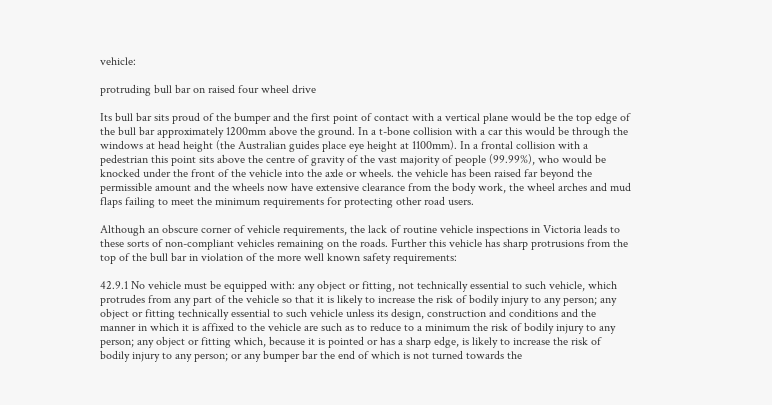vehicle:

protruding bull bar on raised four wheel drive

Its bull bar sits proud of the bumper and the first point of contact with a vertical plane would be the top edge of the bull bar approximately 1200mm above the ground. In a t-bone collision with a car this would be through the windows at head height (the Australian guides place eye height at 1100mm). In a frontal collision with a pedestrian this point sits above the centre of gravity of the vast majority of people (99.99%), who would be knocked under the front of the vehicle into the axle or wheels. the vehicle has been raised far beyond the permissible amount and the wheels now have extensive clearance from the body work, the wheel arches and mud flaps failing to meet the minimum requirements for protecting other road users.

Although an obscure corner of vehicle requirements, the lack of routine vehicle inspections in Victoria leads to these sorts of non-compliant vehicles remaining on the roads. Further this vehicle has sharp protrusions from the top of the bull bar in violation of the more well known safety requirements:

42.9.1 No vehicle must be equipped with: any object or fitting, not technically essential to such vehicle, which protrudes from any part of the vehicle so that it is likely to increase the risk of bodily injury to any person; any object or fitting technically essential to such vehicle unless its design, construction and conditions and the manner in which it is affixed to the vehicle are such as to reduce to a minimum the risk of bodily injury to any person; any object or fitting which, because it is pointed or has a sharp edge, is likely to increase the risk of bodily injury to any person; or any bumper bar the end of which is not turned towards the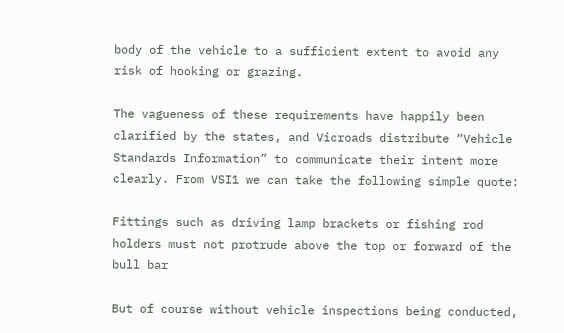body of the vehicle to a sufficient extent to avoid any risk of hooking or grazing.

The vagueness of these requirements have happily been clarified by the states, and Vicroads distribute “Vehicle Standards Information” to communicate their intent more clearly. From VSI1 we can take the following simple quote:

Fittings such as driving lamp brackets or fishing rod holders must not protrude above the top or forward of the bull bar

But of course without vehicle inspections being conducted,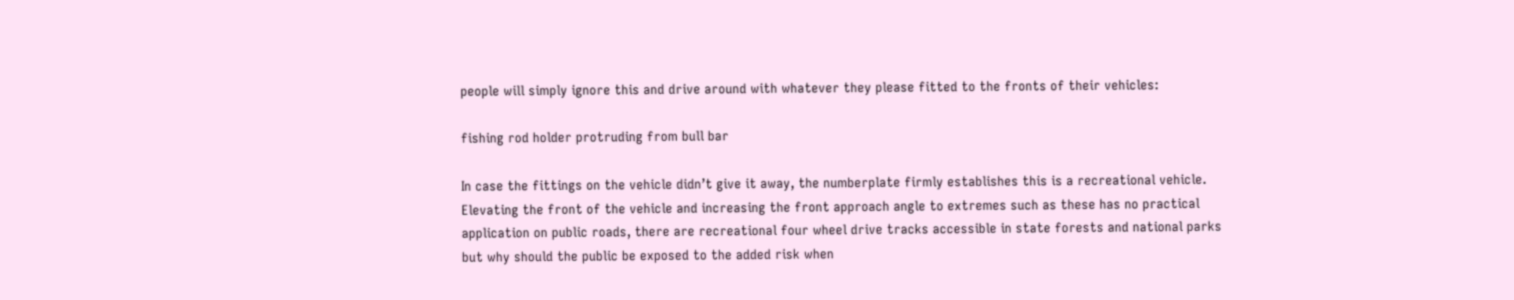people will simply ignore this and drive around with whatever they please fitted to the fronts of their vehicles:

fishing rod holder protruding from bull bar

In case the fittings on the vehicle didn’t give it away, the numberplate firmly establishes this is a recreational vehicle. Elevating the front of the vehicle and increasing the front approach angle to extremes such as these has no practical application on public roads, there are recreational four wheel drive tracks accessible in state forests and national parks but why should the public be exposed to the added risk when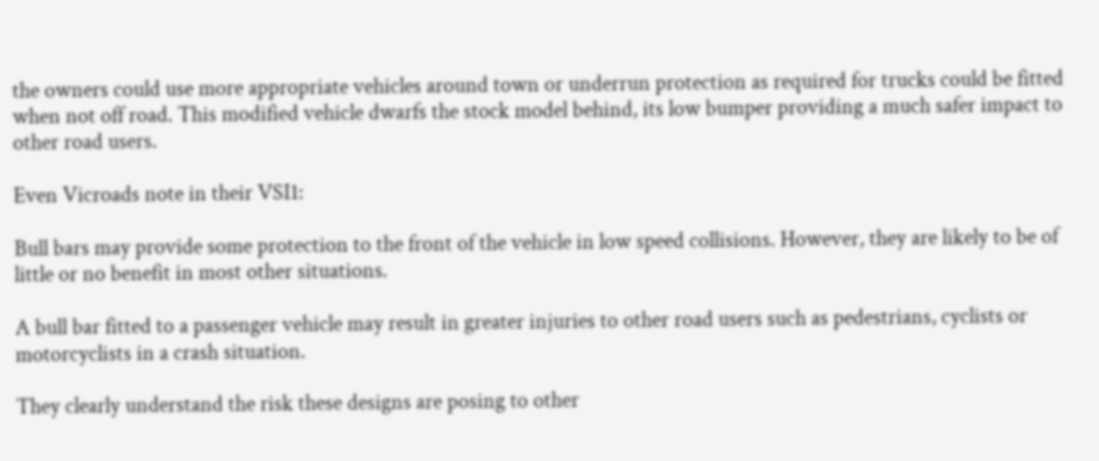the owners could use more appropriate vehicles around town or underrun protection as required for trucks could be fitted when not off road. This modified vehicle dwarfs the stock model behind, its low bumper providing a much safer impact to other road users.

Even Vicroads note in their VSI1:

Bull bars may provide some protection to the front of the vehicle in low speed collisions. However, they are likely to be of little or no benefit in most other situations.

A bull bar fitted to a passenger vehicle may result in greater injuries to other road users such as pedestrians, cyclists or motorcyclists in a crash situation.

They clearly understand the risk these designs are posing to other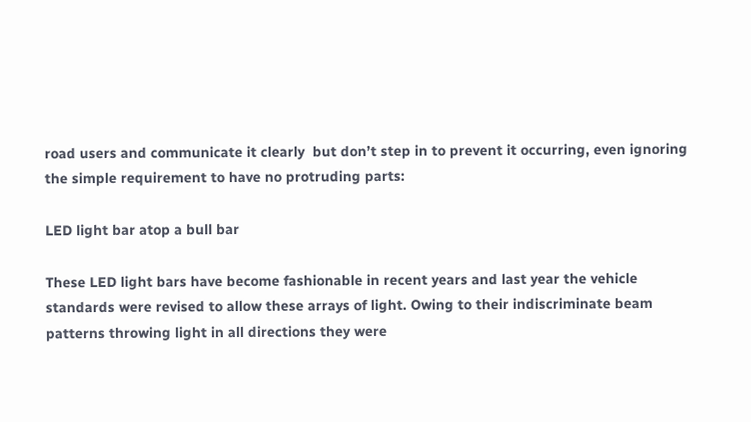road users and communicate it clearly  but don’t step in to prevent it occurring, even ignoring the simple requirement to have no protruding parts:

LED light bar atop a bull bar

These LED light bars have become fashionable in recent years and last year the vehicle standards were revised to allow these arrays of light. Owing to their indiscriminate beam patterns throwing light in all directions they were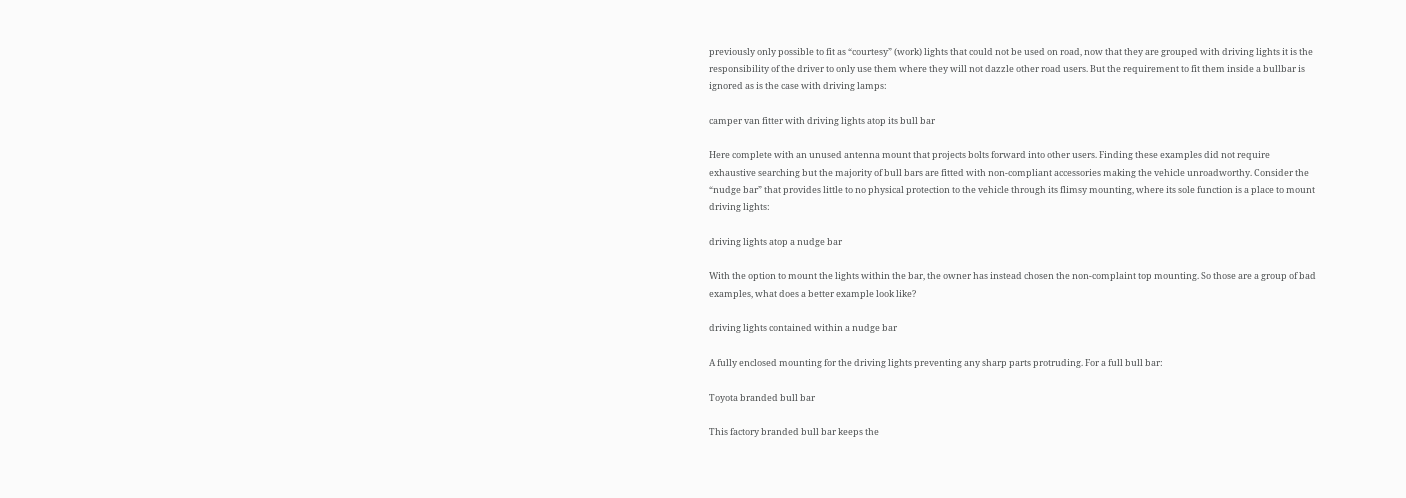previously only possible to fit as “courtesy” (work) lights that could not be used on road, now that they are grouped with driving lights it is the responsibility of the driver to only use them where they will not dazzle other road users. But the requirement to fit them inside a bullbar is ignored as is the case with driving lamps:

camper van fitter with driving lights atop its bull bar

Here complete with an unused antenna mount that projects bolts forward into other users. Finding these examples did not require exhaustive searching but the majority of bull bars are fitted with non-compliant accessories making the vehicle unroadworthy. Consider the “nudge bar” that provides little to no physical protection to the vehicle through its flimsy mounting, where its sole function is a place to mount driving lights:

driving lights atop a nudge bar

With the option to mount the lights within the bar, the owner has instead chosen the non-complaint top mounting. So those are a group of bad examples, what does a better example look like?

driving lights contained within a nudge bar

A fully enclosed mounting for the driving lights preventing any sharp parts protruding. For a full bull bar:

Toyota branded bull bar

This factory branded bull bar keeps the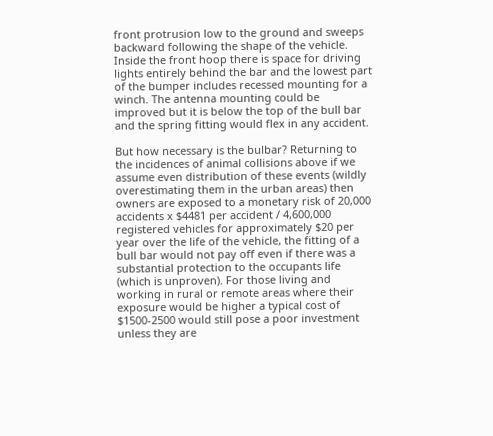front protrusion low to the ground and sweeps backward following the shape of the vehicle. Inside the front hoop there is space for driving lights entirely behind the bar and the lowest part of the bumper includes recessed mounting for a winch. The antenna mounting could be improved but it is below the top of the bull bar and the spring fitting would flex in any accident.

But how necessary is the bulbar? Returning to the incidences of animal collisions above if we assume even distribution of these events (wildly overestimating them in the urban areas) then owners are exposed to a monetary risk of 20,000 accidents x $4481 per accident / 4,600,000 registered vehicles for approximately $20 per year over the life of the vehicle, the fitting of a bull bar would not pay off even if there was a substantial protection to the occupants life (which is unproven). For those living and working in rural or remote areas where their exposure would be higher a typical cost of $1500-2500 would still pose a poor investment unless they are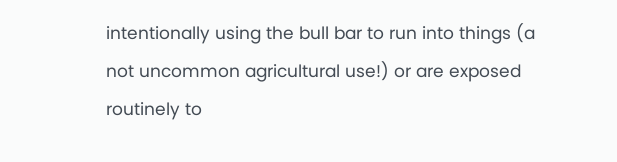intentionally using the bull bar to run into things (a not uncommon agricultural use!) or are exposed routinely to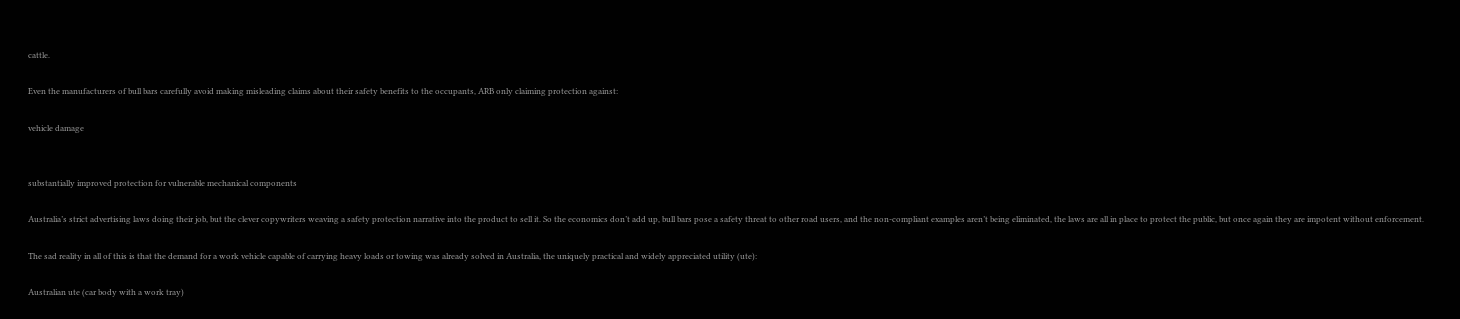cattle.

Even the manufacturers of bull bars carefully avoid making misleading claims about their safety benefits to the occupants, ARB only claiming protection against:

vehicle damage


substantially improved protection for vulnerable mechanical components

Australia’s strict advertising laws doing their job, but the clever copywriters weaving a safety protection narrative into the product to sell it. So the economics don’t add up, bull bars pose a safety threat to other road users, and the non-compliant examples aren’t being eliminated, the laws are all in place to protect the public, but once again they are impotent without enforcement.

The sad reality in all of this is that the demand for a work vehicle capable of carrying heavy loads or towing was already solved in Australia, the uniquely practical and widely appreciated utility (ute):

Australian ute (car body with a work tray)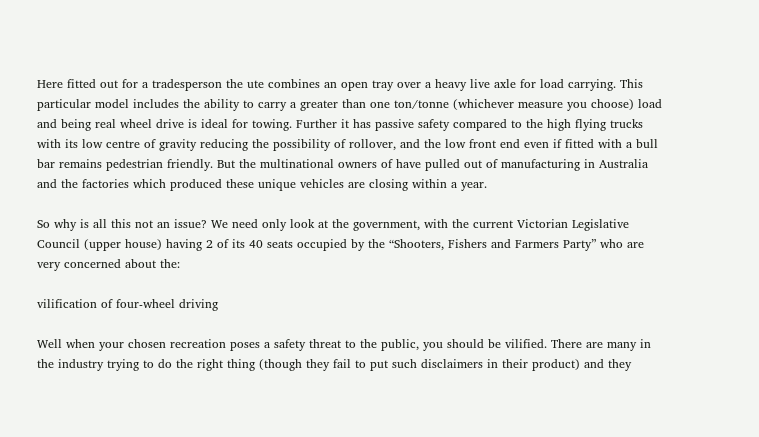Here fitted out for a tradesperson the ute combines an open tray over a heavy live axle for load carrying. This particular model includes the ability to carry a greater than one ton/tonne (whichever measure you choose) load and being real wheel drive is ideal for towing. Further it has passive safety compared to the high flying trucks with its low centre of gravity reducing the possibility of rollover, and the low front end even if fitted with a bull bar remains pedestrian friendly. But the multinational owners of have pulled out of manufacturing in Australia and the factories which produced these unique vehicles are closing within a year.

So why is all this not an issue? We need only look at the government, with the current Victorian Legislative Council (upper house) having 2 of its 40 seats occupied by the “Shooters, Fishers and Farmers Party” who are very concerned about the:

vilification of four-wheel driving

Well when your chosen recreation poses a safety threat to the public, you should be vilified. There are many in the industry trying to do the right thing (though they fail to put such disclaimers in their product) and they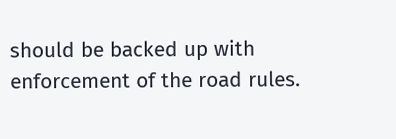should be backed up with enforcement of the road rules.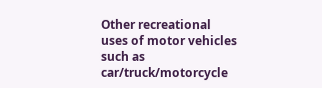Other recreational uses of motor vehicles such as car/truck/motorcycle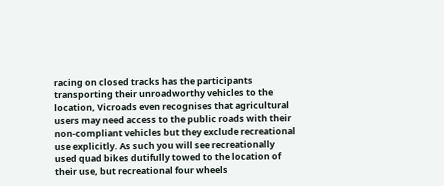racing on closed tracks has the participants transporting their unroadworthy vehicles to the location, Vicroads even recognises that agricultural users may need access to the public roads with their non-compliant vehicles but they exclude recreational use explicitly. As such you will see recreationally used quad bikes dutifully towed to the location of their use, but recreational four wheels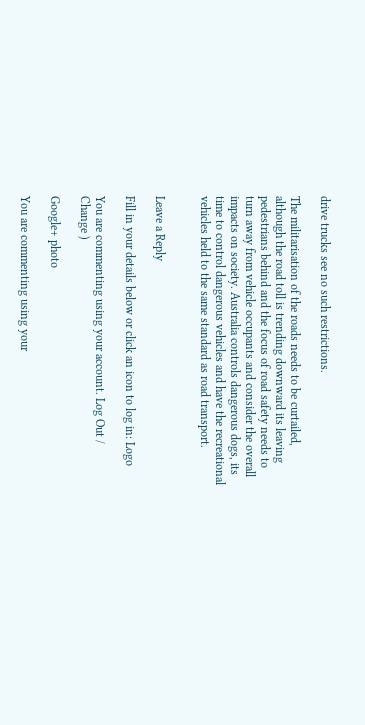drive trucks see no such restrictions.

The militarisation of the roads needs to be curtailed, although the road toll is trending downward its leaving pedestrians behind and the focus of road safety needs to turn away from vehicle occupants and consider the overall impacts on society. Australia controls dangerous dogs, its time to control dangerous vehicles and have the recreational vehicles held to the same standard as road transport.


Leave a Reply

Fill in your details below or click an icon to log in: Logo

You are commenting using your account. Log Out /  Change )

Google+ photo

You are commenting using your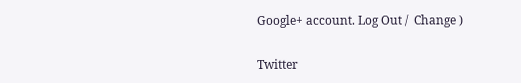Google+ account. Log Out /  Change )

Twitter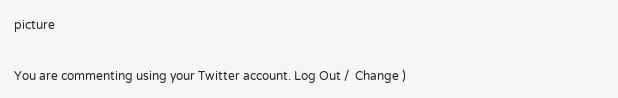picture

You are commenting using your Twitter account. Log Out /  Change )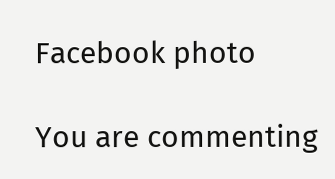Facebook photo

You are commenting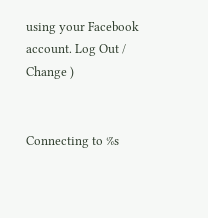using your Facebook account. Log Out /  Change )


Connecting to %s